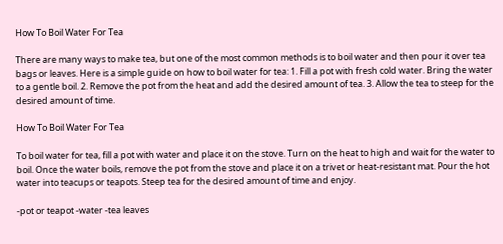How To Boil Water For Tea

There are many ways to make tea, but one of the most common methods is to boil water and then pour it over tea bags or leaves. Here is a simple guide on how to boil water for tea: 1. Fill a pot with fresh cold water. Bring the water to a gentle boil. 2. Remove the pot from the heat and add the desired amount of tea. 3. Allow the tea to steep for the desired amount of time.

How To Boil Water For Tea

To boil water for tea, fill a pot with water and place it on the stove. Turn on the heat to high and wait for the water to boil. Once the water boils, remove the pot from the stove and place it on a trivet or heat-resistant mat. Pour the hot water into teacups or teapots. Steep tea for the desired amount of time and enjoy.

-pot or teapot -water -tea leaves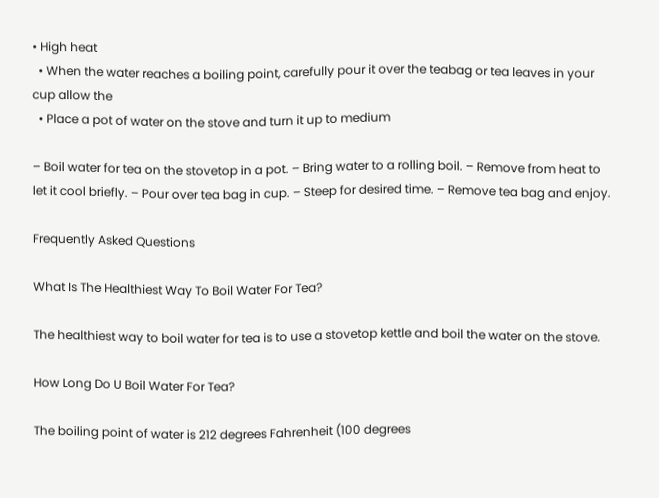• High heat
  • When the water reaches a boiling point, carefully pour it over the teabag or tea leaves in your cup allow the
  • Place a pot of water on the stove and turn it up to medium

– Boil water for tea on the stovetop in a pot. – Bring water to a rolling boil. – Remove from heat to let it cool briefly. – Pour over tea bag in cup. – Steep for desired time. – Remove tea bag and enjoy.

Frequently Asked Questions

What Is The Healthiest Way To Boil Water For Tea?

The healthiest way to boil water for tea is to use a stovetop kettle and boil the water on the stove.

How Long Do U Boil Water For Tea?

The boiling point of water is 212 degrees Fahrenheit (100 degrees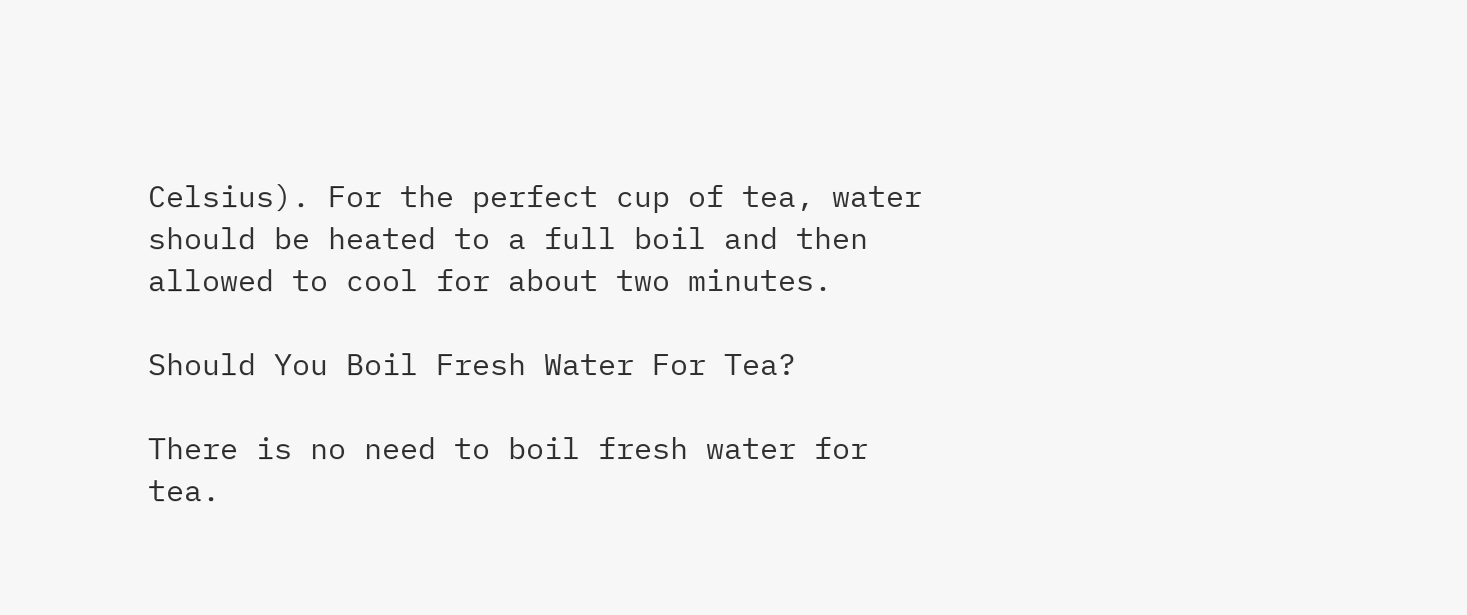Celsius). For the perfect cup of tea, water should be heated to a full boil and then allowed to cool for about two minutes.

Should You Boil Fresh Water For Tea?

There is no need to boil fresh water for tea.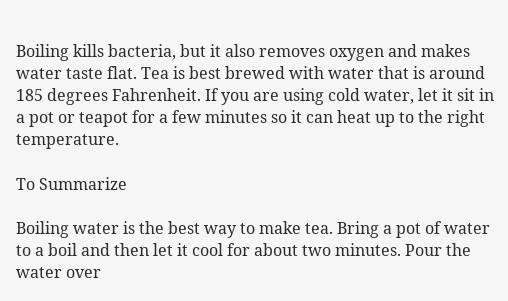Boiling kills bacteria, but it also removes oxygen and makes water taste flat. Tea is best brewed with water that is around 185 degrees Fahrenheit. If you are using cold water, let it sit in a pot or teapot for a few minutes so it can heat up to the right temperature.

To Summarize

Boiling water is the best way to make tea. Bring a pot of water to a boil and then let it cool for about two minutes. Pour the water over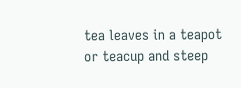tea leaves in a teapot or teacup and steep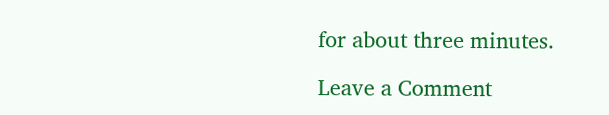for about three minutes.

Leave a Comment